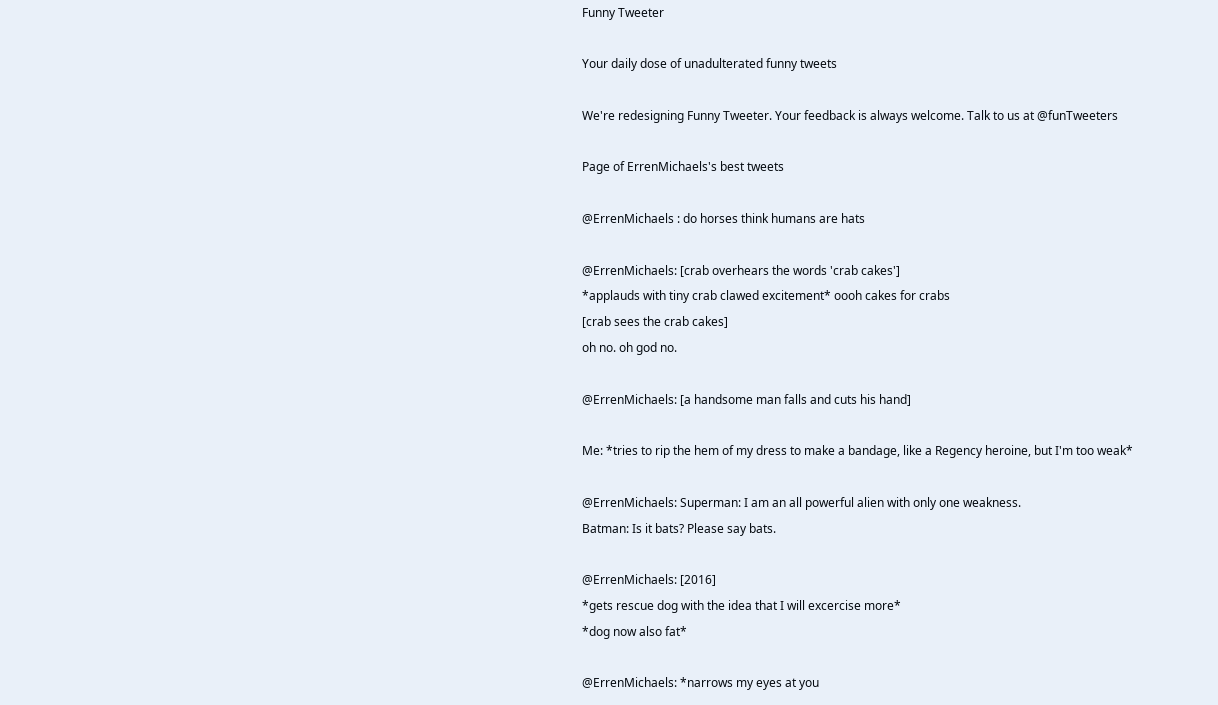Funny Tweeter

Your daily dose of unadulterated funny tweets

We're redesigning Funny Tweeter. Your feedback is always welcome. Talk to us at @funTweeters

Page of ErrenMichaels's best tweets

@ErrenMichaels : do horses think humans are hats

@ErrenMichaels: [crab overhears the words 'crab cakes']
*applauds with tiny crab clawed excitement* oooh cakes for crabs
[crab sees the crab cakes]
oh no. oh god no.

@ErrenMichaels: [a handsome man falls and cuts his hand]

Me: *tries to rip the hem of my dress to make a bandage, like a Regency heroine, but I'm too weak*

@ErrenMichaels: Superman: I am an all powerful alien with only one weakness.
Batman: Is it bats? Please say bats.

@ErrenMichaels: [2016]
*gets rescue dog with the idea that I will excercise more*
*dog now also fat*

@ErrenMichaels: *narrows my eyes at you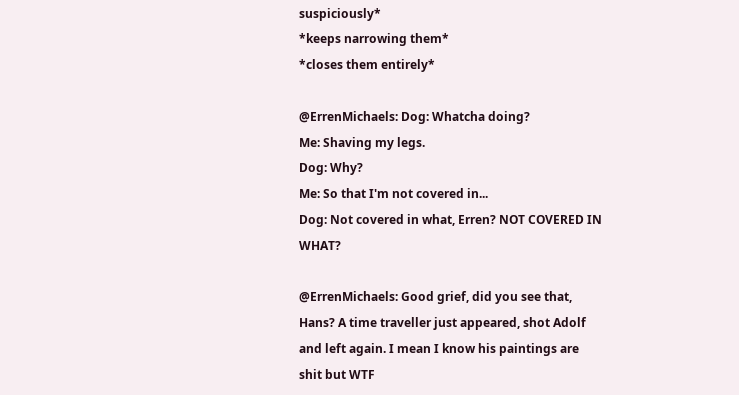suspiciously*
*keeps narrowing them*
*closes them entirely*

@ErrenMichaels: Dog: Whatcha doing?
Me: Shaving my legs.
Dog: Why?
Me: So that I'm not covered in...
Dog: Not covered in what, Erren? NOT COVERED IN WHAT?

@ErrenMichaels: Good grief, did you see that, Hans? A time traveller just appeared, shot Adolf and left again. I mean I know his paintings are shit but WTF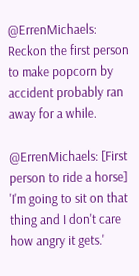@ErrenMichaels: Reckon the first person to make popcorn by accident probably ran away for a while.

@ErrenMichaels: [First person to ride a horse]
'I'm going to sit on that thing and I don't care how angry it gets.'